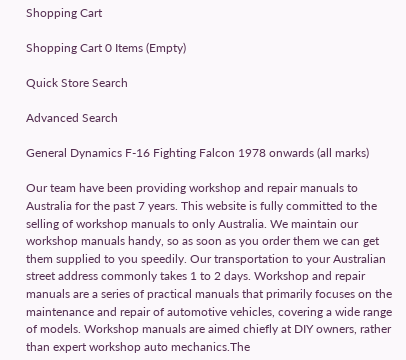Shopping Cart

Shopping Cart 0 Items (Empty)

Quick Store Search

Advanced Search

General Dynamics F-16 Fighting Falcon 1978 onwards (all marks)

Our team have been providing workshop and repair manuals to Australia for the past 7 years. This website is fully committed to the selling of workshop manuals to only Australia. We maintain our workshop manuals handy, so as soon as you order them we can get them supplied to you speedily. Our transportation to your Australian street address commonly takes 1 to 2 days. Workshop and repair manuals are a series of practical manuals that primarily focuses on the maintenance and repair of automotive vehicles, covering a wide range of models. Workshop manuals are aimed chiefly at DIY owners, rather than expert workshop auto mechanics.The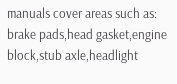manuals cover areas such as: brake pads,head gasket,engine block,stub axle,headlight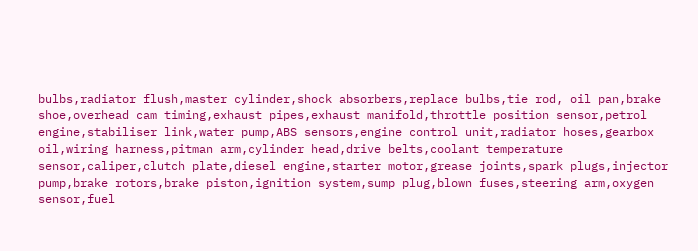bulbs,radiator flush,master cylinder,shock absorbers,replace bulbs,tie rod, oil pan,brake shoe,overhead cam timing,exhaust pipes,exhaust manifold,throttle position sensor,petrol engine,stabiliser link,water pump,ABS sensors,engine control unit,radiator hoses,gearbox oil,wiring harness,pitman arm,cylinder head,drive belts,coolant temperature sensor,caliper,clutch plate,diesel engine,starter motor,grease joints,spark plugs,injector pump,brake rotors,brake piston,ignition system,sump plug,blown fuses,steering arm,oxygen sensor,fuel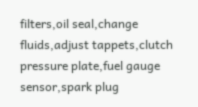filters,oil seal,change fluids,adjust tappets,clutch pressure plate,fuel gauge sensor,spark plug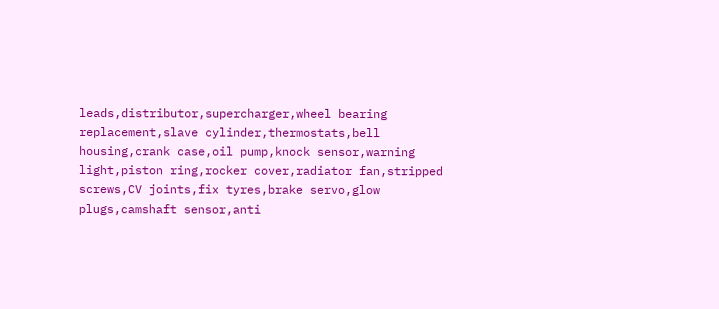leads,distributor,supercharger,wheel bearing replacement,slave cylinder,thermostats,bell housing,crank case,oil pump,knock sensor,warning light,piston ring,rocker cover,radiator fan,stripped screws,CV joints,fix tyres,brake servo,glow plugs,camshaft sensor,anti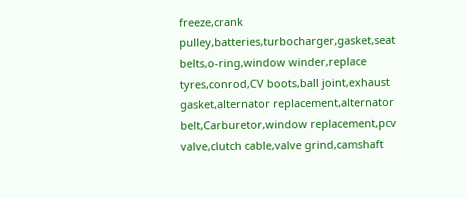freeze,crank pulley,batteries,turbocharger,gasket,seat belts,o-ring,window winder,replace tyres,conrod,CV boots,ball joint,exhaust gasket,alternator replacement,alternator belt,Carburetor,window replacement,pcv valve,clutch cable,valve grind,camshaft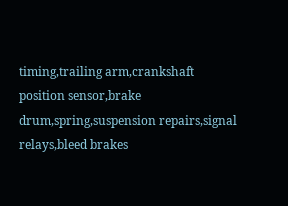timing,trailing arm,crankshaft position sensor,brake drum,spring,suspension repairs,signal relays,bleed brakes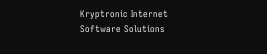Kryptronic Internet Software Solutions